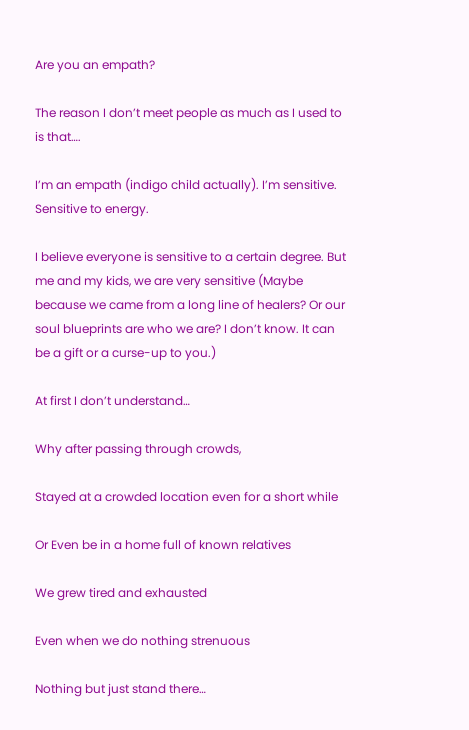Are you an empath?

The reason I don’t meet people as much as I used to is that….

I’m an empath (indigo child actually). I’m sensitive. Sensitive to energy.

I believe everyone is sensitive to a certain degree. But me and my kids, we are very sensitive (Maybe because we came from a long line of healers? Or our soul blueprints are who we are? I don’t know. It can be a gift or a curse-up to you.)

At first I don’t understand…

Why after passing through crowds,

Stayed at a crowded location even for a short while

Or Even be in a home full of known relatives

We grew tired and exhausted

Even when we do nothing strenuous

Nothing but just stand there…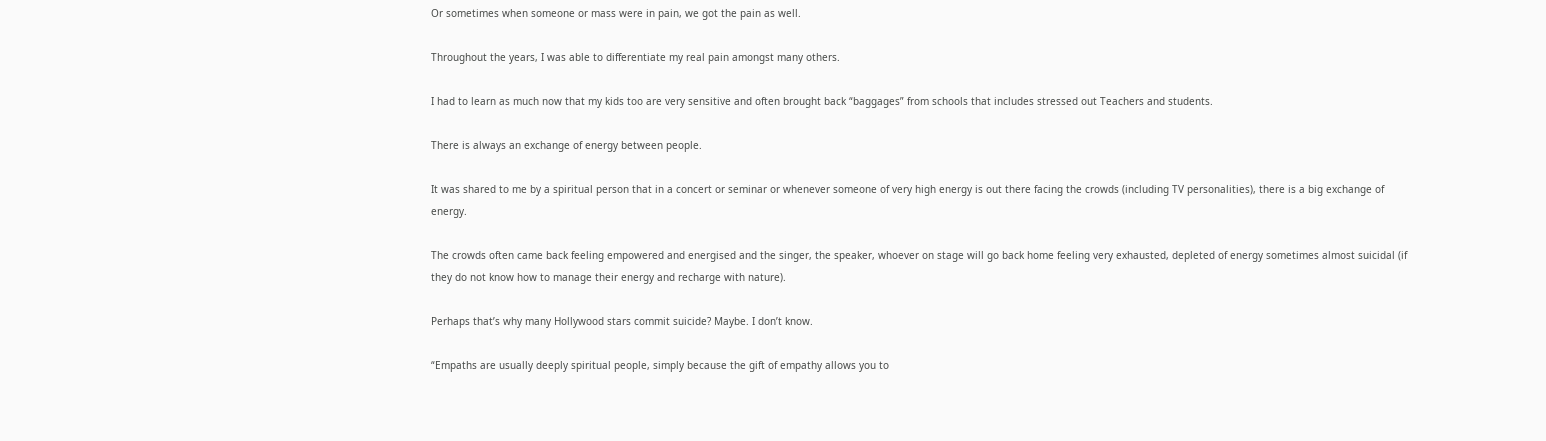Or sometimes when someone or mass were in pain, we got the pain as well.

Throughout the years, I was able to differentiate my real pain amongst many others.

I had to learn as much now that my kids too are very sensitive and often brought back “baggages” from schools that includes stressed out Teachers and students.

There is always an exchange of energy between people.

It was shared to me by a spiritual person that in a concert or seminar or whenever someone of very high energy is out there facing the crowds (including TV personalities), there is a big exchange of energy.

The crowds often came back feeling empowered and energised and the singer, the speaker, whoever on stage will go back home feeling very exhausted, depleted of energy sometimes almost suicidal (if they do not know how to manage their energy and recharge with nature).

Perhaps that’s why many Hollywood stars commit suicide? Maybe. I don’t know.

“Empaths are usually deeply spiritual people, simply because the gift of empathy allows you to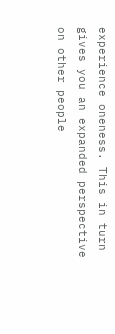experience oneness. This in turn gives you an expanded perspective on other people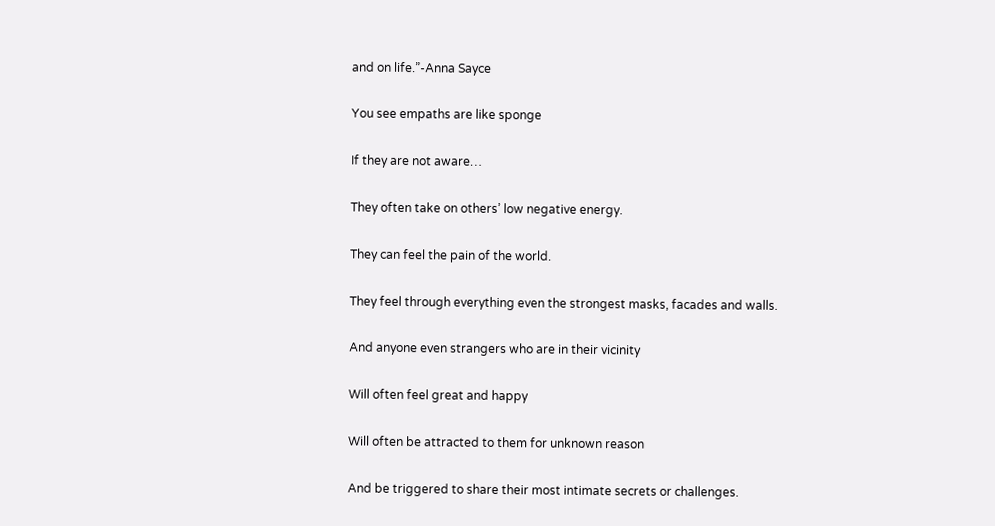and on life.”-Anna Sayce

You see empaths are like sponge

If they are not aware…

They often take on others’ low negative energy.

They can feel the pain of the world.

They feel through everything even the strongest masks, facades and walls.

And anyone even strangers who are in their vicinity

Will often feel great and happy

Will often be attracted to them for unknown reason

And be triggered to share their most intimate secrets or challenges.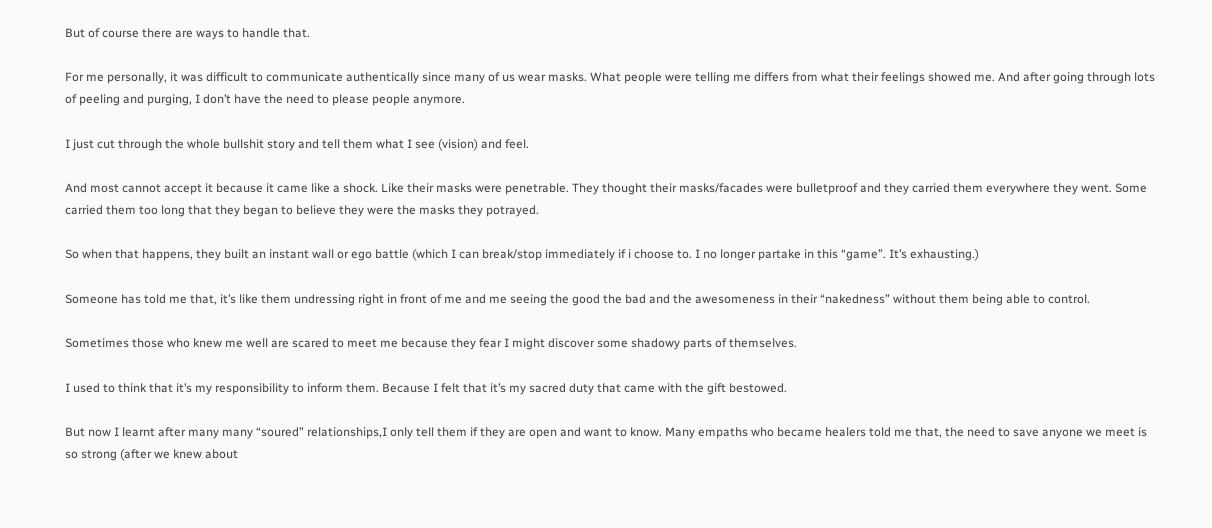But of course there are ways to handle that.

For me personally, it was difficult to communicate authentically since many of us wear masks. What people were telling me differs from what their feelings showed me. And after going through lots of peeling and purging, I don’t have the need to please people anymore.

I just cut through the whole bullshit story and tell them what I see (vision) and feel.

And most cannot accept it because it came like a shock. Like their masks were penetrable. They thought their masks/facades were bulletproof and they carried them everywhere they went. Some carried them too long that they began to believe they were the masks they potrayed.

So when that happens, they built an instant wall or ego battle (which I can break/stop immediately if i choose to. I no longer partake in this “game”. It’s exhausting.)

Someone has told me that, it’s like them undressing right in front of me and me seeing the good the bad and the awesomeness in their “nakedness” without them being able to control.

Sometimes those who knew me well are scared to meet me because they fear I might discover some shadowy parts of themselves.

I used to think that it’s my responsibility to inform them. Because I felt that it’s my sacred duty that came with the gift bestowed.

But now I learnt after many many “soured” relationships,I only tell them if they are open and want to know. Many empaths who became healers told me that, the need to save anyone we meet is so strong (after we knew about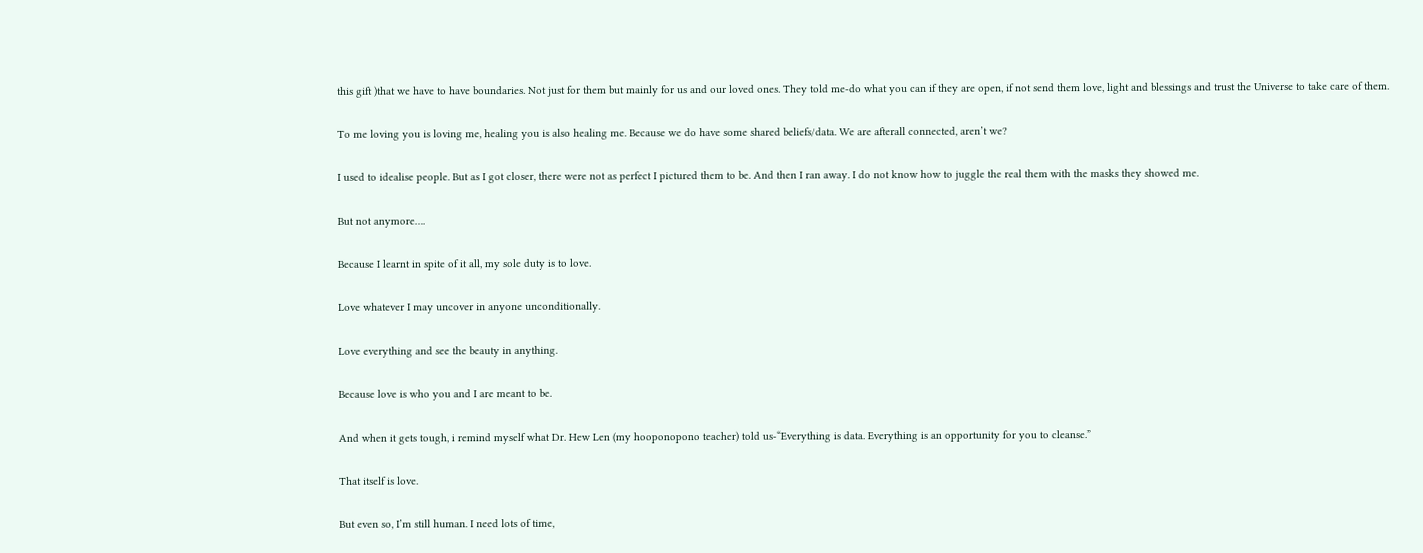this gift )that we have to have boundaries. Not just for them but mainly for us and our loved ones. They told me-do what you can if they are open, if not send them love, light and blessings and trust the Universe to take care of them.

To me loving you is loving me, healing you is also healing me. Because we do have some shared beliefs/data. We are afterall connected, aren’t we?

I used to idealise people. But as I got closer, there were not as perfect I pictured them to be. And then I ran away. I do not know how to juggle the real them with the masks they showed me.

But not anymore….

Because I learnt in spite of it all, my sole duty is to love.

Love whatever I may uncover in anyone unconditionally.

Love everything and see the beauty in anything.

Because love is who you and I are meant to be.

And when it gets tough, i remind myself what Dr. Hew Len (my hooponopono teacher) told us-“Everything is data. Everything is an opportunity for you to cleanse.”

That itself is love.

But even so, I’m still human. I need lots of time,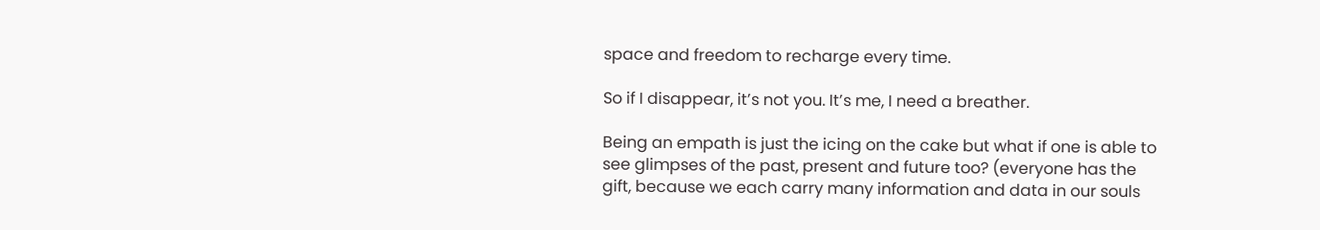space and freedom to recharge every time.

So if I disappear, it’s not you. It’s me, I need a breather.

Being an empath is just the icing on the cake but what if one is able to see glimpses of the past, present and future too? (everyone has the gift, because we each carry many information and data in our souls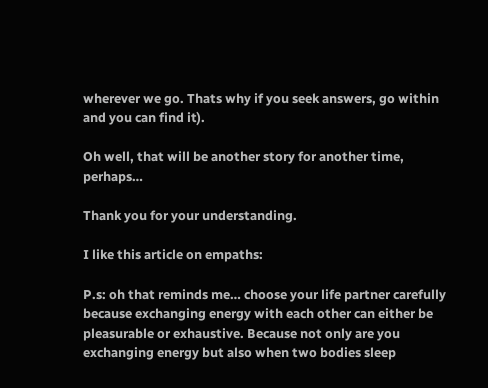wherever we go. Thats why if you seek answers, go within and you can find it).

Oh well, that will be another story for another time, perhaps…

Thank you for your understanding.

I like this article on empaths:

P.s: oh that reminds me… choose your life partner carefully because exchanging energy with each other can either be pleasurable or exhaustive. Because not only are you exchanging energy but also when two bodies sleep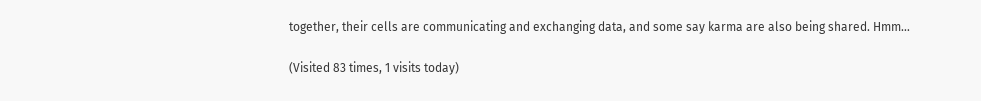together, their cells are communicating and exchanging data, and some say karma are also being shared. Hmm…

(Visited 83 times, 1 visits today)